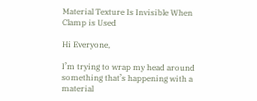Material Texture Is Invisible When Clamp is Used

Hi Everyone,

I’m trying to wrap my head around something that’s happening with a material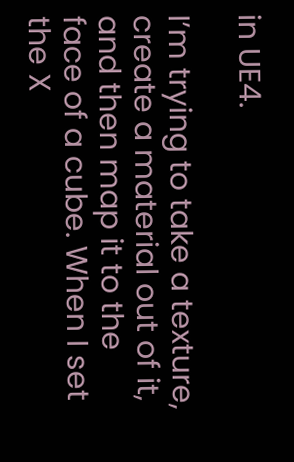in UE4.

I’m trying to take a texture, create a material out of it, and then map it to the face of a cube. When I set the X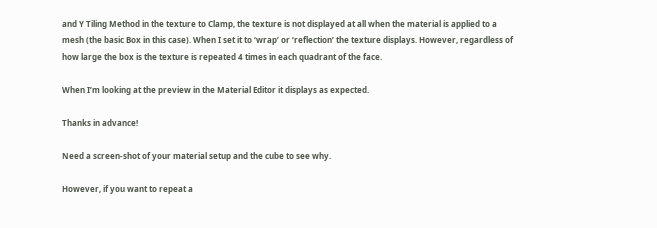and Y Tiling Method in the texture to Clamp, the texture is not displayed at all when the material is applied to a mesh (the basic Box in this case). When I set it to ‘wrap’ or ‘reflection’ the texture displays. However, regardless of how large the box is the texture is repeated 4 times in each quadrant of the face.

When I’m looking at the preview in the Material Editor it displays as expected.

Thanks in advance!

Need a screen-shot of your material setup and the cube to see why.

However, if you want to repeat a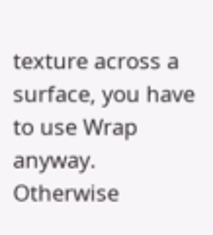texture across a surface, you have to use Wrap anyway. Otherwise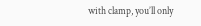with clamp, you’ll only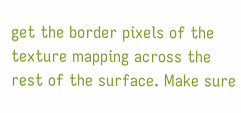get the border pixels of the texture mapping across the rest of the surface. Make sure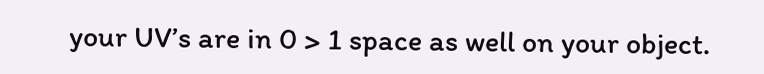your UV’s are in 0 > 1 space as well on your object.